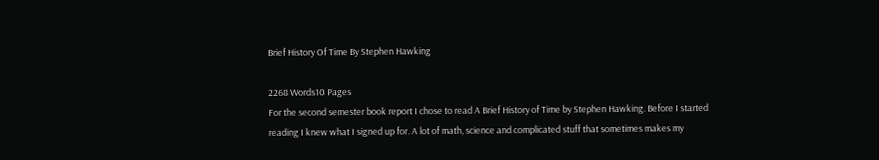Brief History Of Time By Stephen Hawking

2268 Words10 Pages
For the second semester book report I chose to read A Brief History of Time by Stephen Hawking. Before I started reading I knew what I signed up for. A lot of math, science and complicated stuff that sometimes makes my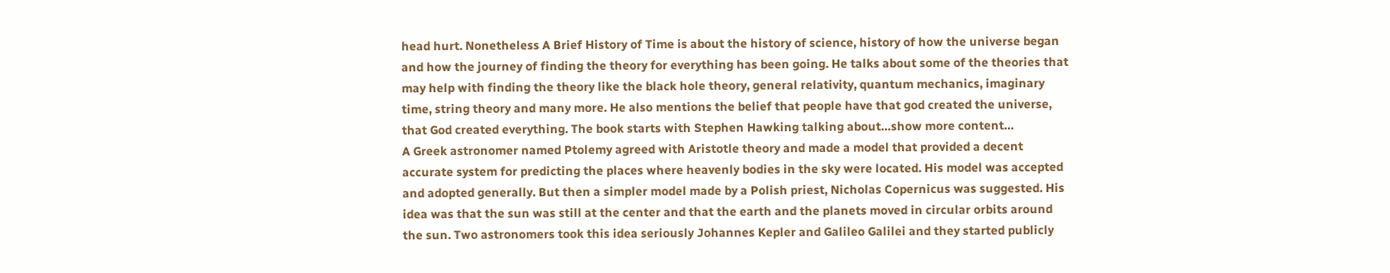head hurt. Nonetheless A Brief History of Time is about the history of science, history of how the universe began and how the journey of finding the theory for everything has been going. He talks about some of the theories that may help with finding the theory like the black hole theory, general relativity, quantum mechanics, imaginary time, string theory and many more. He also mentions the belief that people have that god created the universe, that God created everything. The book starts with Stephen Hawking talking about…show more content…
A Greek astronomer named Ptolemy agreed with Aristotle theory and made a model that provided a decent accurate system for predicting the places where heavenly bodies in the sky were located. His model was accepted and adopted generally. But then a simpler model made by a Polish priest, Nicholas Copernicus was suggested. His idea was that the sun was still at the center and that the earth and the planets moved in circular orbits around the sun. Two astronomers took this idea seriously Johannes Kepler and Galileo Galilei and they started publicly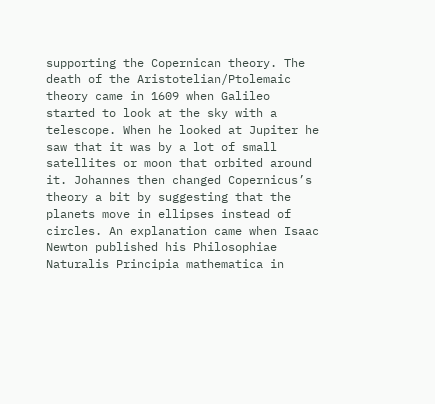supporting the Copernican theory. The death of the Aristotelian/Ptolemaic theory came in 1609 when Galileo started to look at the sky with a telescope. When he looked at Jupiter he saw that it was by a lot of small satellites or moon that orbited around it. Johannes then changed Copernicus’s theory a bit by suggesting that the planets move in ellipses instead of circles. An explanation came when Isaac Newton published his Philosophiae Naturalis Principia mathematica in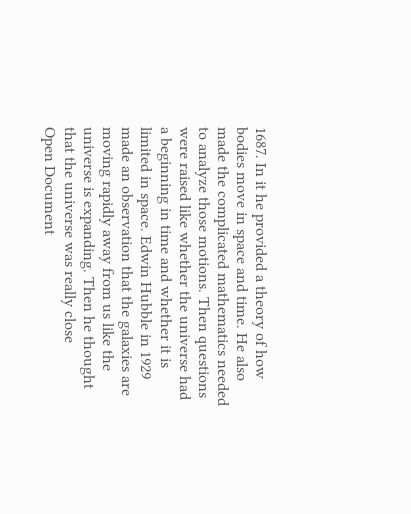1687. In it he provided a theory of how bodies move in space and time. He also made the complicated mathematics needed to analyze those motions. Then questions were raised like whether the universe had a beginning in time and whether it is limited in space. Edwin Hubble in 1929 made an observation that the galaxies are moving rapidly away from us like the universe is expanding. Then he thought that the universe was really close
Open Document